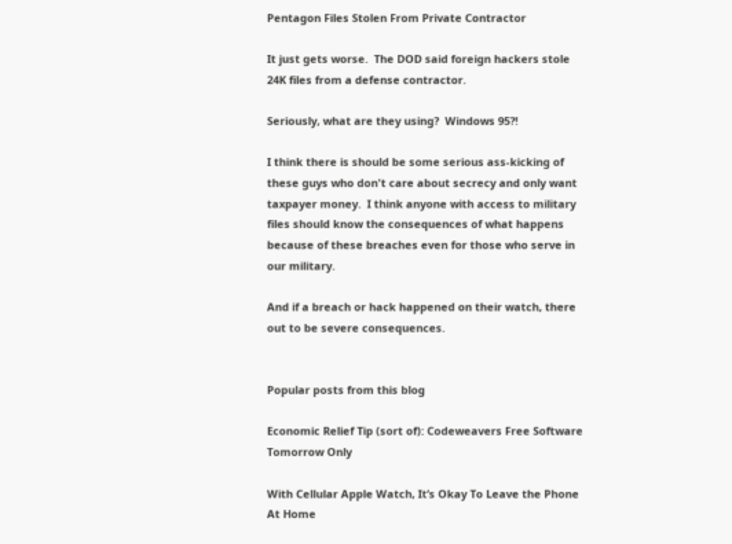Pentagon Files Stolen From Private Contractor

It just gets worse.  The DOD said foreign hackers stole 24K files from a defense contractor.

Seriously, what are they using?  Windows 95?!

I think there is should be some serious ass-kicking of these guys who don't care about secrecy and only want taxpayer money.  I think anyone with access to military files should know the consequences of what happens because of these breaches even for those who serve in our military.

And if a breach or hack happened on their watch, there out to be severe consequences.


Popular posts from this blog

Economic Relief Tip (sort of): Codeweavers Free Software Tomorrow Only

With Cellular Apple Watch, It’s Okay To Leave the Phone At Home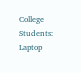College Students: Laptop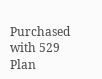Purchased with 529 Plan